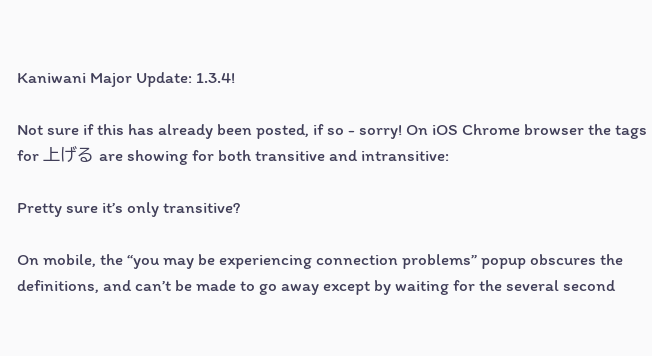Kaniwani Major Update: 1.3.4!

Not sure if this has already been posted, if so - sorry! On iOS Chrome browser the tags for 上げる are showing for both transitive and intransitive:

Pretty sure it’s only transitive?

On mobile, the “you may be experiencing connection problems” popup obscures the definitions, and can’t be made to go away except by waiting for the several second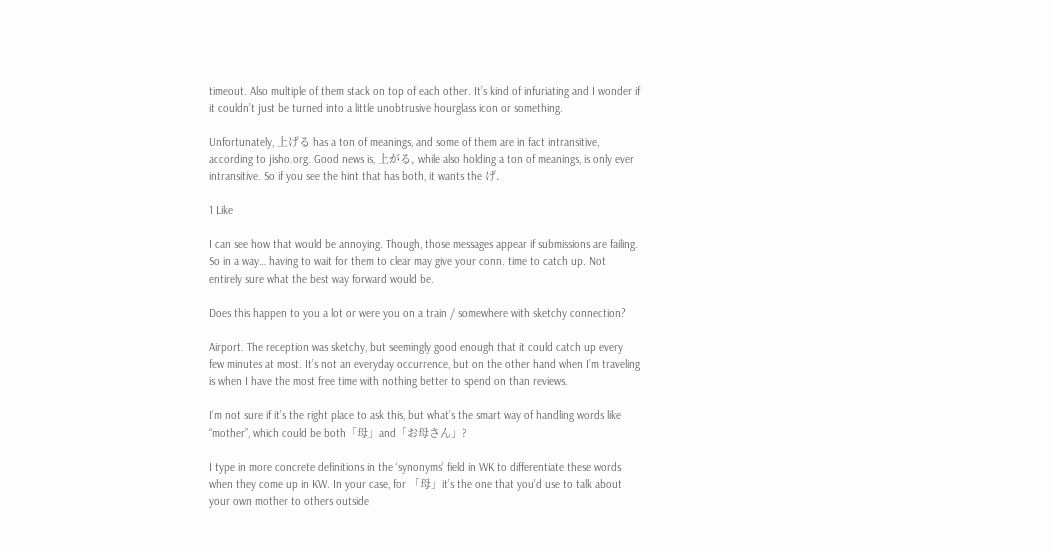timeout. Also multiple of them stack on top of each other. It’s kind of infuriating and I wonder if it couldn’t just be turned into a little unobtrusive hourglass icon or something.

Unfortunately, 上げる has a ton of meanings, and some of them are in fact intransitive, according to jisho.org. Good news is, 上がる, while also holding a ton of meanings, is only ever intransitive. So if you see the hint that has both, it wants the げ.

1 Like

I can see how that would be annoying. Though, those messages appear if submissions are failing. So in a way… having to wait for them to clear may give your conn. time to catch up. Not entirely sure what the best way forward would be.

Does this happen to you a lot or were you on a train / somewhere with sketchy connection?

Airport. The reception was sketchy, but seemingly good enough that it could catch up every few minutes at most. It’s not an everyday occurrence, but on the other hand when I’m traveling is when I have the most free time with nothing better to spend on than reviews.

I’m not sure if it’s the right place to ask this, but what’s the smart way of handling words like “mother”, which could be both「母」and「お母さん」?

I type in more concrete definitions in the ‘synonyms’ field in WK to differentiate these words when they come up in KW. In your case, for 「母」it’s the one that you’d use to talk about your own mother to others outside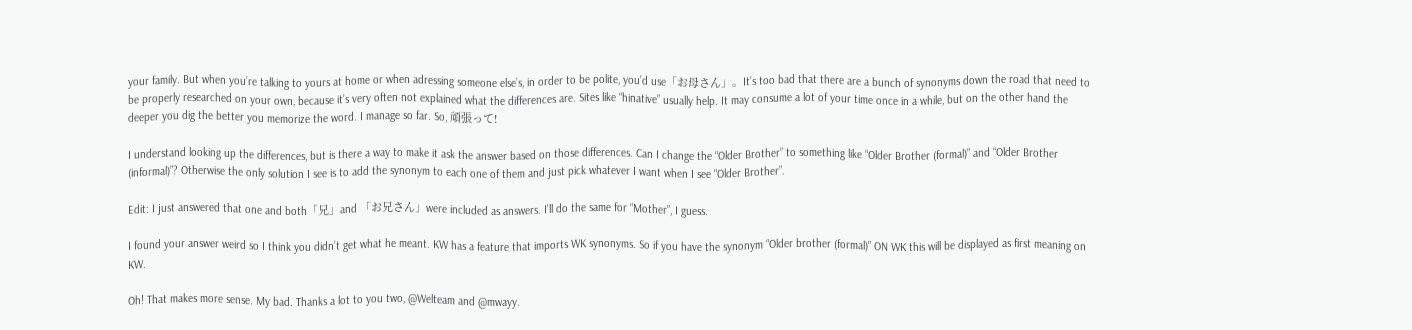your family. But when you’re talking to yours at home or when adressing someone else’s, in order to be polite, you’d use「お母さん」。It’s too bad that there are a bunch of synonyms down the road that need to be properly researched on your own, because it’s very often not explained what the differences are. Sites like “hinative” usually help. It may consume a lot of your time once in a while, but on the other hand the deeper you dig the better you memorize the word. I manage so far. So, 頑張って!

I understand looking up the differences, but is there a way to make it ask the answer based on those differences. Can I change the “Older Brother” to something like “Older Brother (formal)” and “Older Brother (informal)”? Otherwise the only solution I see is to add the synonym to each one of them and just pick whatever I want when I see “Older Brother”.

Edit: I just answered that one and both「兄」and 「お兄さん」were included as answers. I’ll do the same for “Mother”, I guess.

I found your answer weird so I think you didn’t get what he meant. KW has a feature that imports WK synonyms. So if you have the synonym “Older brother (formal)” ON WK this will be displayed as first meaning on KW.

Oh! That makes more sense. My bad. Thanks a lot to you two, @Welteam and @mwayy.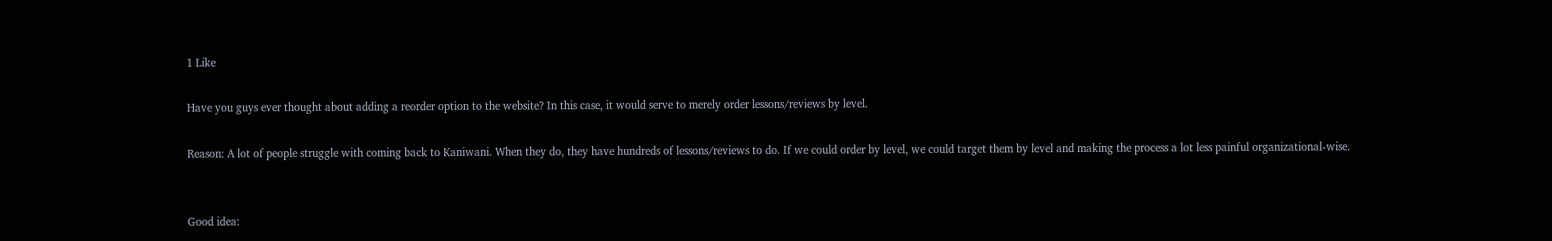1 Like

Have you guys ever thought about adding a reorder option to the website? In this case, it would serve to merely order lessons/reviews by level.

Reason: A lot of people struggle with coming back to Kaniwani. When they do, they have hundreds of lessons/reviews to do. If we could order by level, we could target them by level and making the process a lot less painful organizational-wise.


Good idea: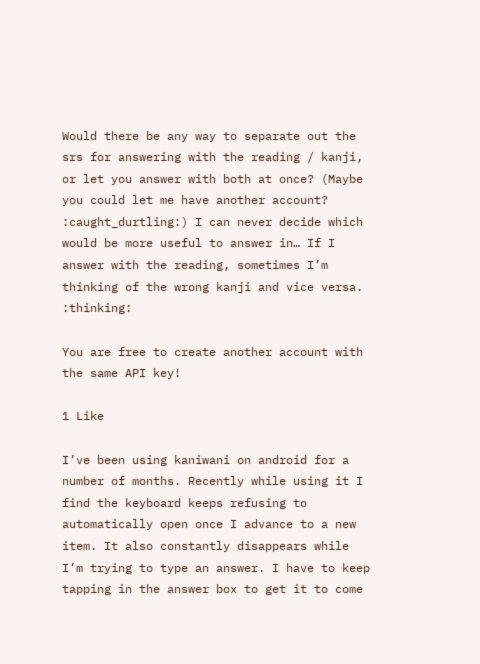Would there be any way to separate out the srs for answering with the reading / kanji, or let you answer with both at once? (Maybe you could let me have another account? :caught_durtling:) I can never decide which would be more useful to answer in… If I answer with the reading, sometimes I’m thinking of the wrong kanji and vice versa. :thinking:

You are free to create another account with the same API key!

1 Like

I’ve been using kaniwani on android for a number of months. Recently while using it I find the keyboard keeps refusing to automatically open once I advance to a new item. It also constantly disappears while I’m trying to type an answer. I have to keep tapping in the answer box to get it to come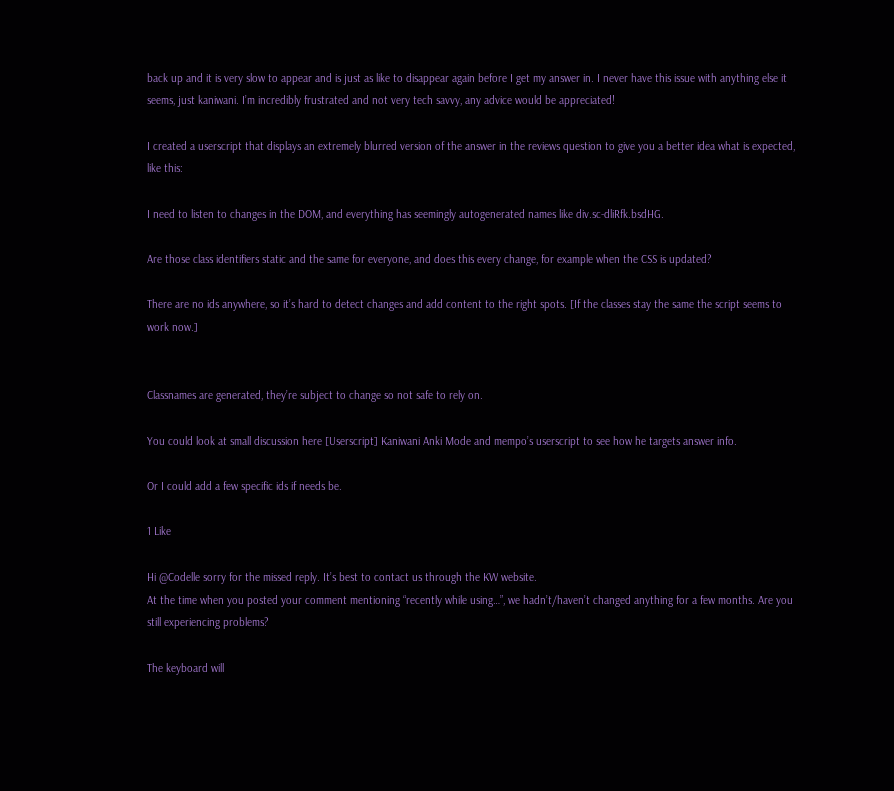back up and it is very slow to appear and is just as like to disappear again before I get my answer in. I never have this issue with anything else it seems, just kaniwani. I’m incredibly frustrated and not very tech savvy, any advice would be appreciated!

I created a userscript that displays an extremely blurred version of the answer in the reviews question to give you a better idea what is expected, like this:

I need to listen to changes in the DOM, and everything has seemingly autogenerated names like div.sc-dliRfk.bsdHG.

Are those class identifiers static and the same for everyone, and does this every change, for example when the CSS is updated?

There are no ids anywhere, so it’s hard to detect changes and add content to the right spots. [If the classes stay the same the script seems to work now.]


Classnames are generated, they’re subject to change so not safe to rely on.

You could look at small discussion here [Userscript] Kaniwani Anki Mode and mempo’s userscript to see how he targets answer info.

Or I could add a few specific ids if needs be.

1 Like

Hi @Codelle sorry for the missed reply. It’s best to contact us through the KW website.
At the time when you posted your comment mentioning “recently while using…”, we hadn’t/haven’t changed anything for a few months. Are you still experiencing problems?

The keyboard will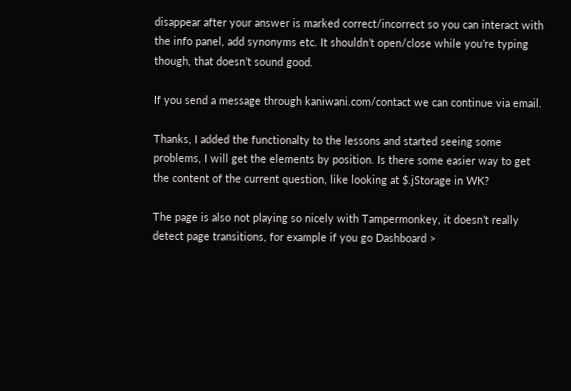disappear after your answer is marked correct/incorrect so you can interact with the info panel, add synonyms etc. It shouldn’t open/close while you’re typing though, that doesn’t sound good.

If you send a message through kaniwani.com/contact we can continue via email.

Thanks, I added the functionalty to the lessons and started seeing some problems, I will get the elements by position. Is there some easier way to get the content of the current question, like looking at $.jStorage in WK?

The page is also not playing so nicely with Tampermonkey, it doesn’t really detect page transitions, for example if you go Dashboard >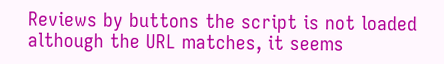Reviews by buttons the script is not loaded although the URL matches, it seems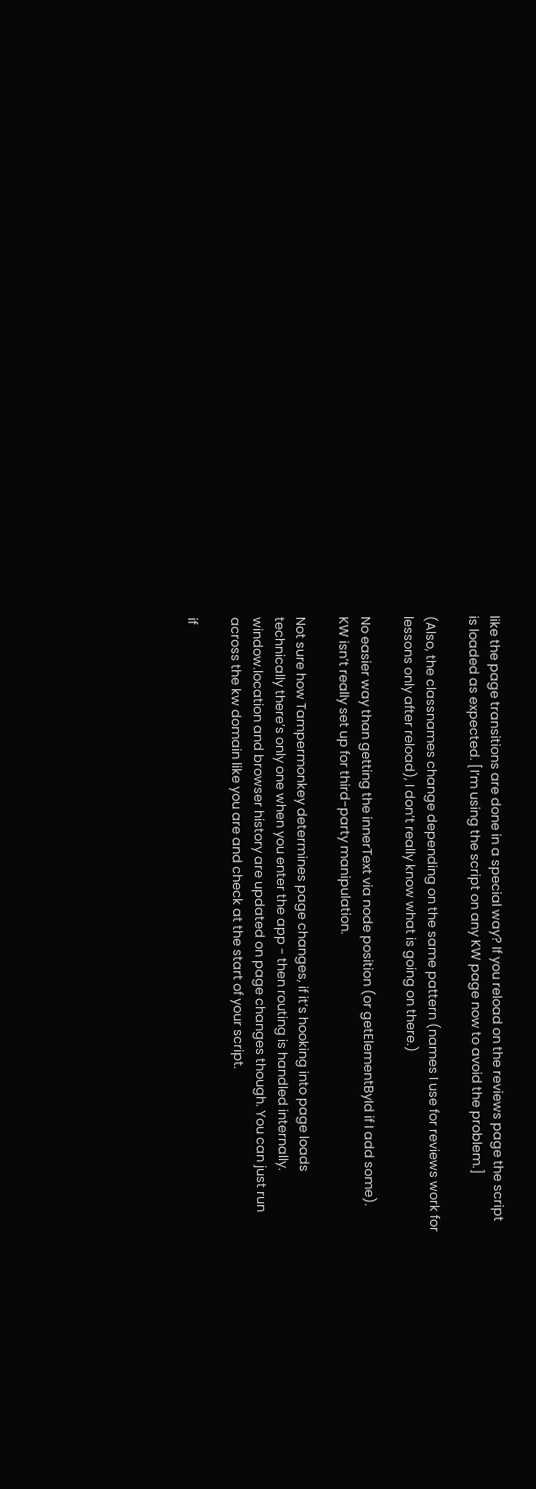like the page transitions are done in a special way? If you reload on the reviews page the script is loaded as expected. [I’m using the script on any KW page now to avoid the problem.]

(Also, the classnames change depending on the same pattern (names I use for reviews work for lessons only after reload), I don’t really know what is going on there.)

No easier way than getting the innerText via node position (or getElementById if I add some).
KW isn’t really set up for third-party manipulation.

Not sure how Tampermonkey determines page changes, if it’s hooking into page loads technically there’s only one when you enter the app - then routing is handled internally. window.location and browser history are updated on page changes though. You can just run across the kw domain like you are and check at the start of your script.

if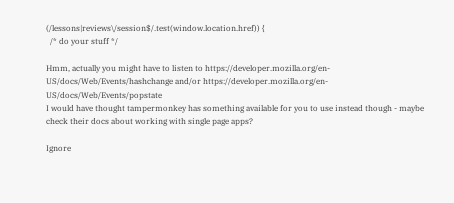(/lessons|reviews\/session$/.test(window.location.href)) {
  /* do your stuff */

Hmm, actually you might have to listen to https://developer.mozilla.org/en-US/docs/Web/Events/hashchange and/or https://developer.mozilla.org/en-US/docs/Web/Events/popstate
I would have thought tampermonkey has something available for you to use instead though - maybe check their docs about working with single page apps?

Ignore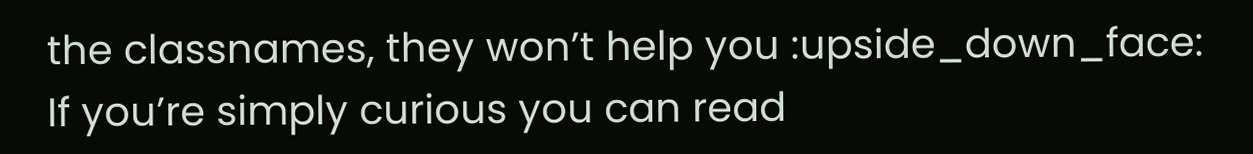the classnames, they won’t help you :upside_down_face:
If you’re simply curious you can read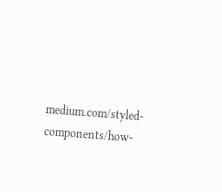medium.com/styled-components/how-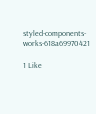styled-components-works-618a69970421

1 Like